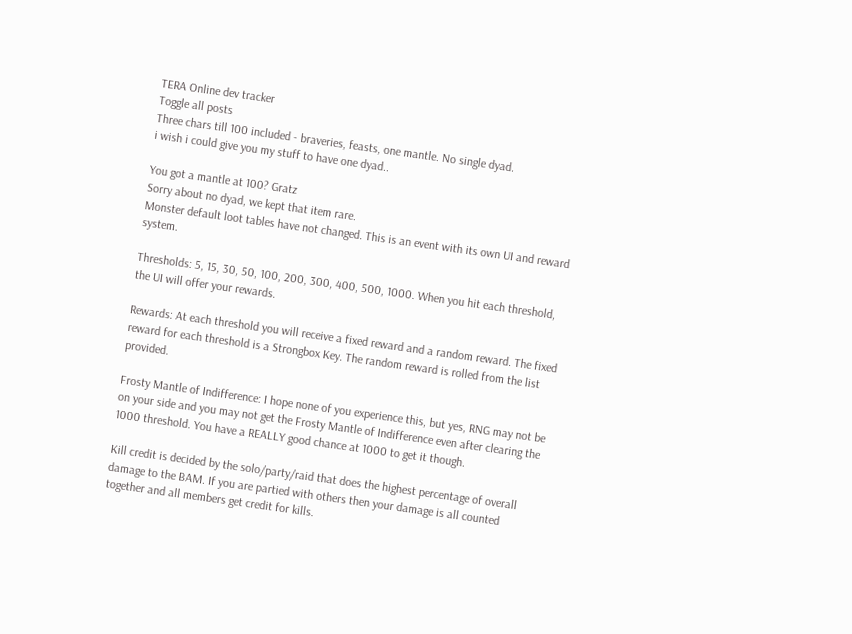TERA Online dev tracker
Toggle all posts
Three chars till 100 included - braveries, feasts, one mantle. No single dyad.
i wish i could give you my stuff to have one dyad..

You got a mantle at 100? Gratz
Sorry about no dyad, we kept that item rare.
Monster default loot tables have not changed. This is an event with its own UI and reward system.

Thresholds: 5, 15, 30, 50, 100, 200, 300, 400, 500, 1000. When you hit each threshold, the UI will offer your rewards.

Rewards: At each threshold you will receive a fixed reward and a random reward. The fixed reward for each threshold is a Strongbox Key. The random reward is rolled from the list provided.

Frosty Mantle of Indifference: I hope none of you experience this, but yes, RNG may not be on your side and you may not get the Frosty Mantle of Indifference even after clearing the 1000 threshold. You have a REALLY good chance at 1000 to get it though.

Kill credit is decided by the solo/party/raid that does the highest percentage of overall damage to the BAM. If you are partied with others then your damage is all counted together and all members get credit for kills.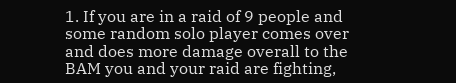1. If you are in a raid of 9 people and some random solo player comes over and does more damage overall to the BAM you and your raid are fighting,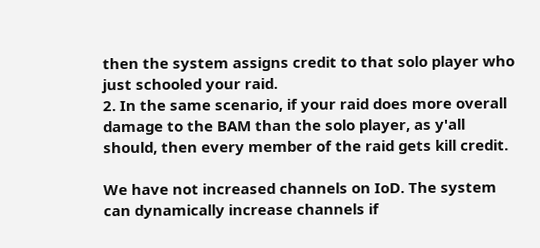then the system assigns credit to that solo player who just schooled your raid.
2. In the same scenario, if your raid does more overall damage to the BAM than the solo player, as y'all should, then every member of the raid gets kill credit.

We have not increased channels on IoD. The system can dynamically increase channels if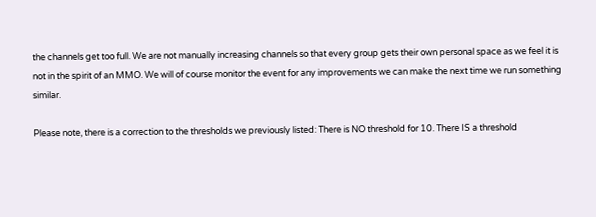the channels get too full. We are not manually increasing channels so that every group gets their own personal space as we feel it is not in the spirit of an MMO. We will of course monitor the event for any improvements we can make the next time we run something similar.

Please note, there is a correction to the thresholds we previously listed: There is NO threshold for 10. There IS a threshold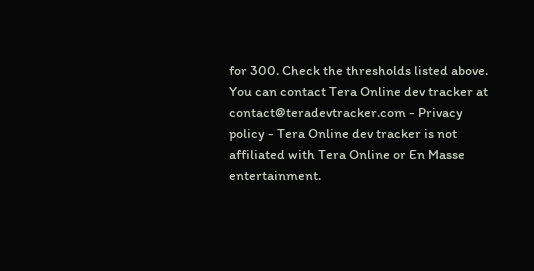for 300. Check the thresholds listed above.
You can contact Tera Online dev tracker at contact@teradevtracker.com - Privacy policy - Tera Online dev tracker is not affiliated with Tera Online or En Masse entertainment.